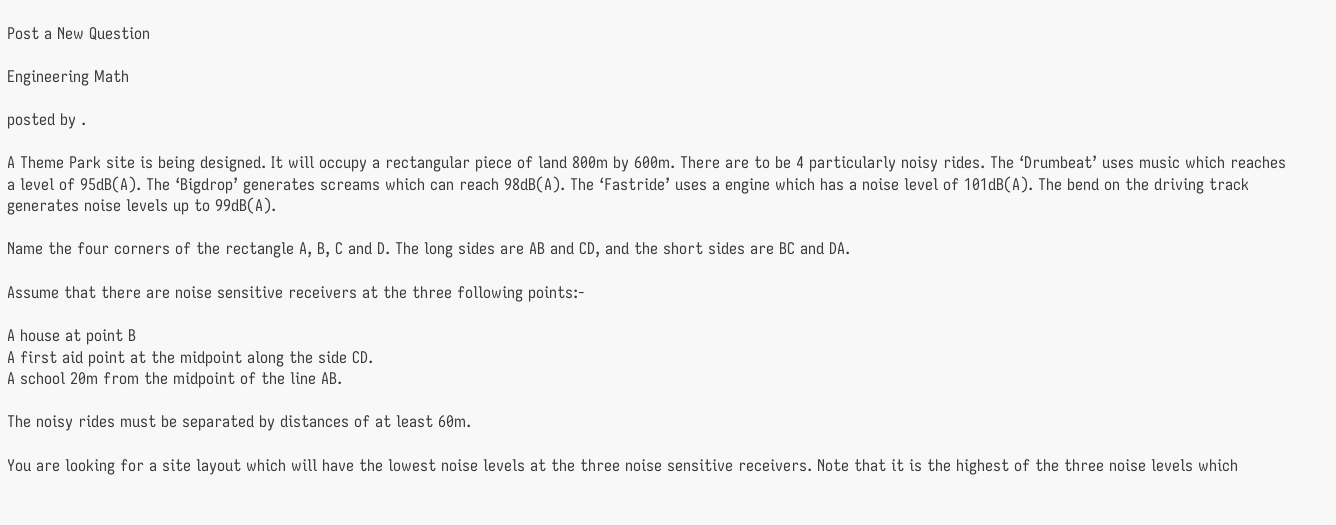Post a New Question

Engineering Math

posted by .

A Theme Park site is being designed. It will occupy a rectangular piece of land 800m by 600m. There are to be 4 particularly noisy rides. The ‘Drumbeat’ uses music which reaches a level of 95dB(A). The ‘Bigdrop’ generates screams which can reach 98dB(A). The ‘Fastride’ uses a engine which has a noise level of 101dB(A). The bend on the driving track generates noise levels up to 99dB(A).

Name the four corners of the rectangle A, B, C and D. The long sides are AB and CD, and the short sides are BC and DA.

Assume that there are noise sensitive receivers at the three following points:-

A house at point B
A first aid point at the midpoint along the side CD.
A school 20m from the midpoint of the line AB.

The noisy rides must be separated by distances of at least 60m.

You are looking for a site layout which will have the lowest noise levels at the three noise sensitive receivers. Note that it is the highest of the three noise levels which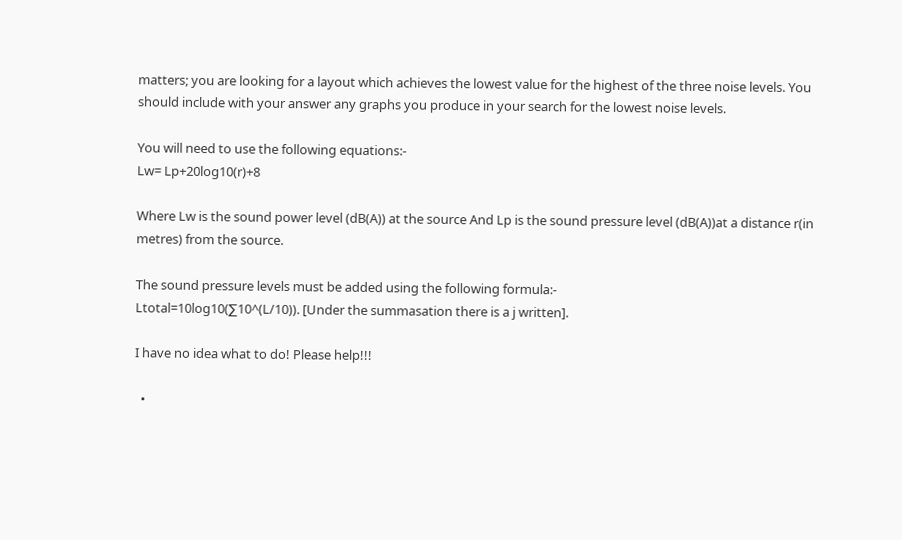matters; you are looking for a layout which achieves the lowest value for the highest of the three noise levels. You should include with your answer any graphs you produce in your search for the lowest noise levels.

You will need to use the following equations:-
Lw= Lp+20log10(r)+8

Where Lw is the sound power level (dB(A)) at the source And Lp is the sound pressure level (dB(A))at a distance r(in metres) from the source.

The sound pressure levels must be added using the following formula:-
Ltotal=10log10(∑10^(L/10)). [Under the summasation there is a j written].

I have no idea what to do! Please help!!!

  •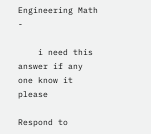Engineering Math -

    i need this answer if any one know it please

Respond to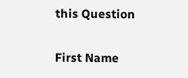this Question

First Name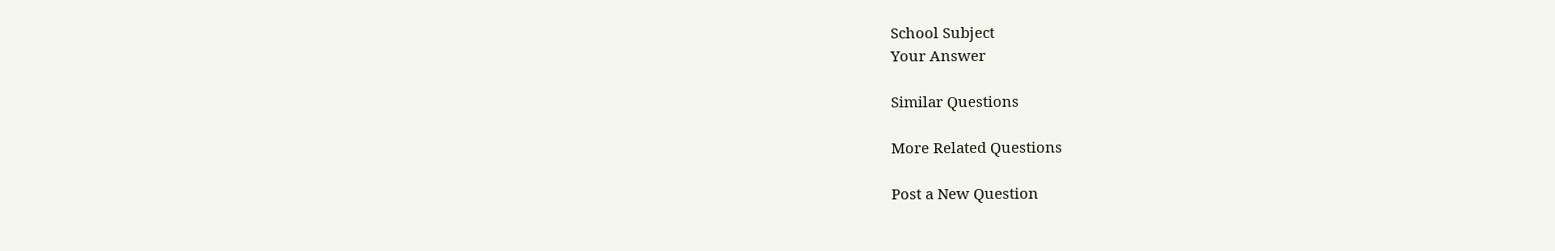School Subject
Your Answer

Similar Questions

More Related Questions

Post a New Question